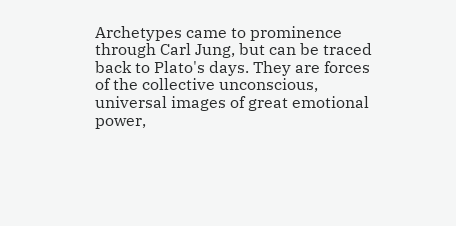Archetypes came to prominence through Carl Jung, but can be traced back to Plato's days. They are forces of the collective unconscious, universal images of great emotional power,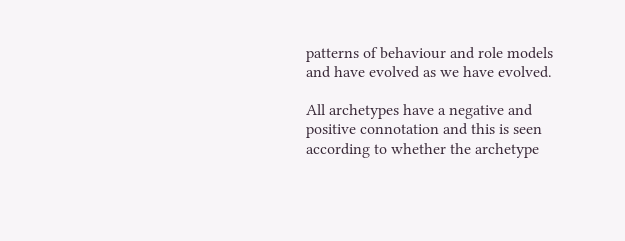patterns of behaviour and role models and have evolved as we have evolved.

All archetypes have a negative and positive connotation and this is seen according to whether the archetype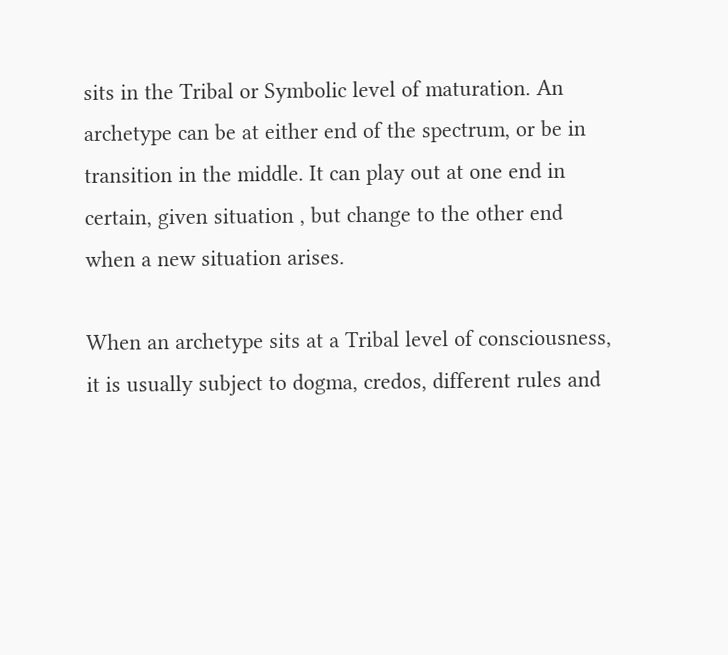sits in the Tribal or Symbolic level of maturation. An archetype can be at either end of the spectrum, or be in transition in the middle. It can play out at one end in certain, given situation , but change to the other end when a new situation arises.

When an archetype sits at a Tribal level of consciousness, it is usually subject to dogma, credos, different rules and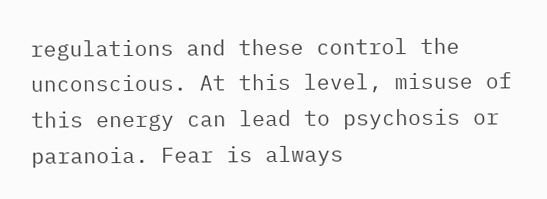regulations and these control the unconscious. At this level, misuse of this energy can lead to psychosis or paranoia. Fear is always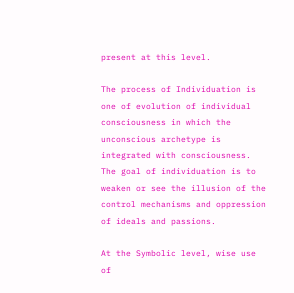present at this level.

The process of Individuation is one of evolution of individual consciousness in which the unconscious archetype is integrated with consciousness. The goal of individuation is to weaken or see the illusion of the control mechanisms and oppression of ideals and passions.

At the Symbolic level, wise use of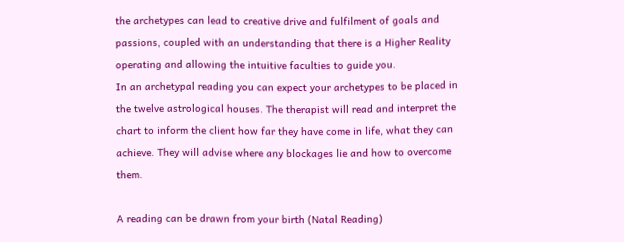the archetypes can lead to creative drive and fulfilment of goals and passions, coupled with an understanding that there is a Higher Reality operating and allowing the intuitive faculties to guide you.
In an archetypal reading you can expect your archetypes to be placed in the twelve astrological houses. The therapist will read and interpret the chart to inform the client how far they have come in life, what they can achieve. They will advise where any blockages lie and how to overcome them.

A reading can be drawn from your birth (Natal Reading)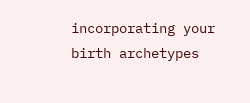incorporating your birth archetypes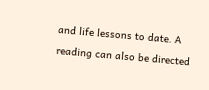and life lessons to date. A reading can also be directed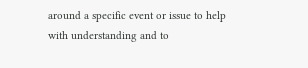around a specific event or issue to help with understanding and to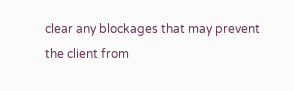clear any blockages that may prevent the client from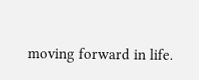moving forward in life.